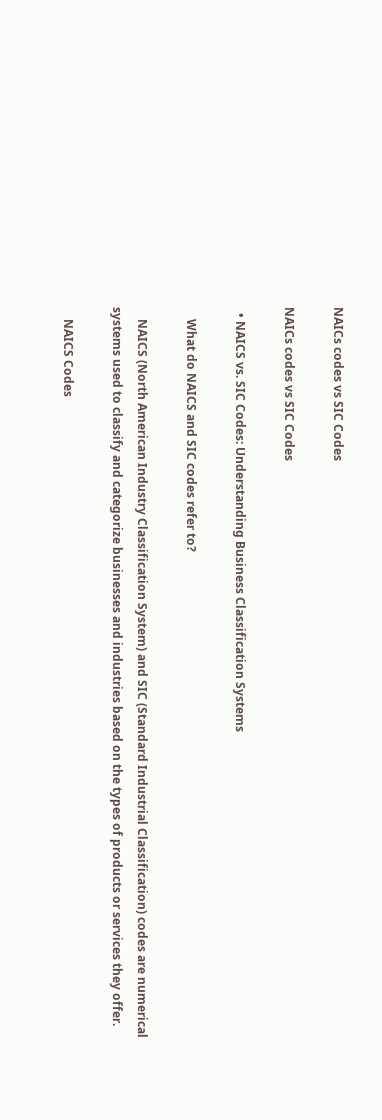NAICs codes vs SIC Codes

NAICs codes vs SIC Codes

  • NAICS vs. SIC Codes: Understanding Business Classification Systems

    What do NAICS and SIC codes refer to?

    NAICS (North American Industry Classification System) and SIC (Standard Industrial Classification) codes are numerical systems used to classify and categorize businesses and industries based on the types of products or services they offer.

    NAICS Codes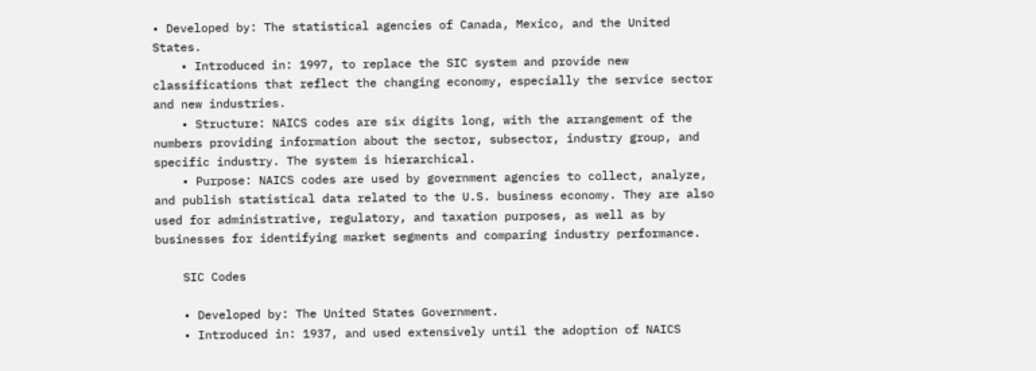• Developed by: The statistical agencies of Canada, Mexico, and the United States.
    • Introduced in: 1997, to replace the SIC system and provide new classifications that reflect the changing economy, especially the service sector and new industries.
    • Structure: NAICS codes are six digits long, with the arrangement of the numbers providing information about the sector, subsector, industry group, and specific industry. The system is hierarchical.
    • Purpose: NAICS codes are used by government agencies to collect, analyze, and publish statistical data related to the U.S. business economy. They are also used for administrative, regulatory, and taxation purposes, as well as by businesses for identifying market segments and comparing industry performance.

    SIC Codes

    • Developed by: The United States Government.
    • Introduced in: 1937, and used extensively until the adoption of NAICS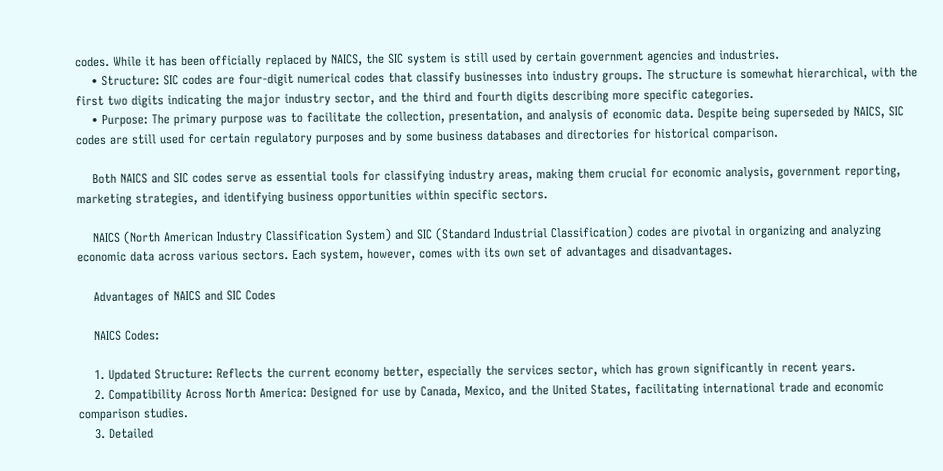codes. While it has been officially replaced by NAICS, the SIC system is still used by certain government agencies and industries.
    • Structure: SIC codes are four-digit numerical codes that classify businesses into industry groups. The structure is somewhat hierarchical, with the first two digits indicating the major industry sector, and the third and fourth digits describing more specific categories.
    • Purpose: The primary purpose was to facilitate the collection, presentation, and analysis of economic data. Despite being superseded by NAICS, SIC codes are still used for certain regulatory purposes and by some business databases and directories for historical comparison.

    Both NAICS and SIC codes serve as essential tools for classifying industry areas, making them crucial for economic analysis, government reporting, marketing strategies, and identifying business opportunities within specific sectors.

    NAICS (North American Industry Classification System) and SIC (Standard Industrial Classification) codes are pivotal in organizing and analyzing economic data across various sectors. Each system, however, comes with its own set of advantages and disadvantages.

    Advantages of NAICS and SIC Codes

    NAICS Codes:

    1. Updated Structure: Reflects the current economy better, especially the services sector, which has grown significantly in recent years.
    2. Compatibility Across North America: Designed for use by Canada, Mexico, and the United States, facilitating international trade and economic comparison studies.
    3. Detailed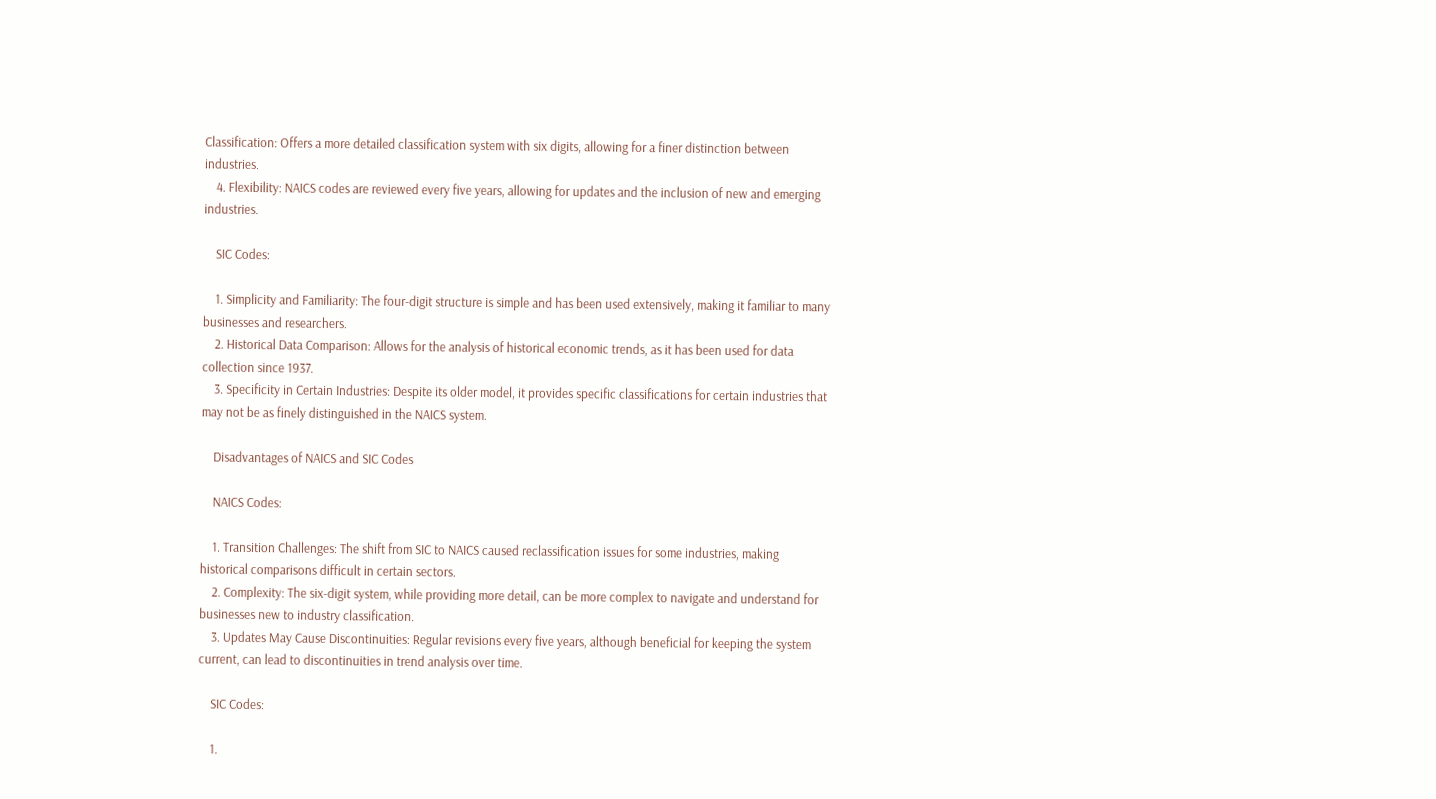Classification: Offers a more detailed classification system with six digits, allowing for a finer distinction between industries.
    4. Flexibility: NAICS codes are reviewed every five years, allowing for updates and the inclusion of new and emerging industries.

    SIC Codes:

    1. Simplicity and Familiarity: The four-digit structure is simple and has been used extensively, making it familiar to many businesses and researchers.
    2. Historical Data Comparison: Allows for the analysis of historical economic trends, as it has been used for data collection since 1937.
    3. Specificity in Certain Industries: Despite its older model, it provides specific classifications for certain industries that may not be as finely distinguished in the NAICS system.

    Disadvantages of NAICS and SIC Codes

    NAICS Codes:

    1. Transition Challenges: The shift from SIC to NAICS caused reclassification issues for some industries, making historical comparisons difficult in certain sectors.
    2. Complexity: The six-digit system, while providing more detail, can be more complex to navigate and understand for businesses new to industry classification.
    3. Updates May Cause Discontinuities: Regular revisions every five years, although beneficial for keeping the system current, can lead to discontinuities in trend analysis over time.

    SIC Codes:

    1.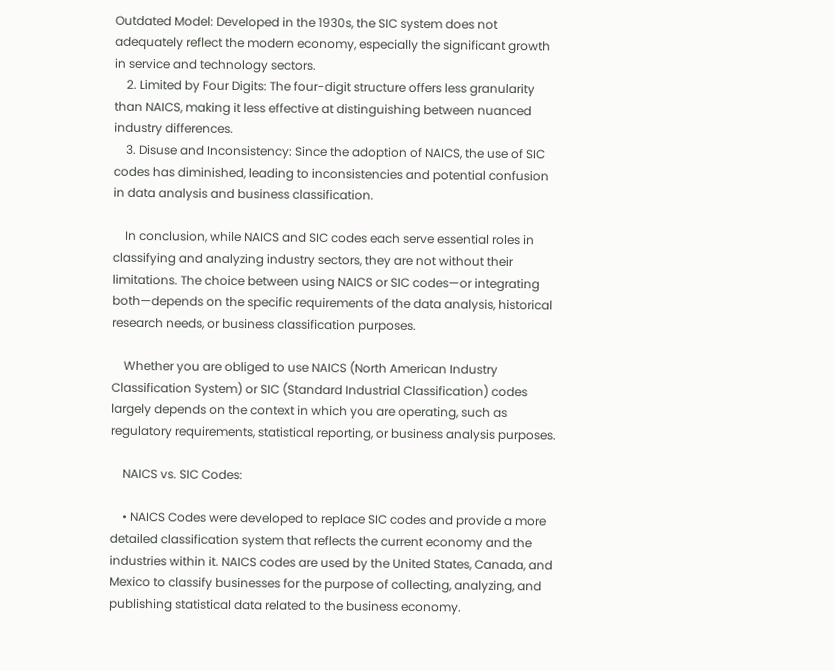Outdated Model: Developed in the 1930s, the SIC system does not adequately reflect the modern economy, especially the significant growth in service and technology sectors.
    2. Limited by Four Digits: The four-digit structure offers less granularity than NAICS, making it less effective at distinguishing between nuanced industry differences.
    3. Disuse and Inconsistency: Since the adoption of NAICS, the use of SIC codes has diminished, leading to inconsistencies and potential confusion in data analysis and business classification.

    In conclusion, while NAICS and SIC codes each serve essential roles in classifying and analyzing industry sectors, they are not without their limitations. The choice between using NAICS or SIC codes—or integrating both—depends on the specific requirements of the data analysis, historical research needs, or business classification purposes.

    Whether you are obliged to use NAICS (North American Industry Classification System) or SIC (Standard Industrial Classification) codes largely depends on the context in which you are operating, such as regulatory requirements, statistical reporting, or business analysis purposes.

    NAICS vs. SIC Codes:

    • NAICS Codes were developed to replace SIC codes and provide a more detailed classification system that reflects the current economy and the industries within it. NAICS codes are used by the United States, Canada, and Mexico to classify businesses for the purpose of collecting, analyzing, and publishing statistical data related to the business economy.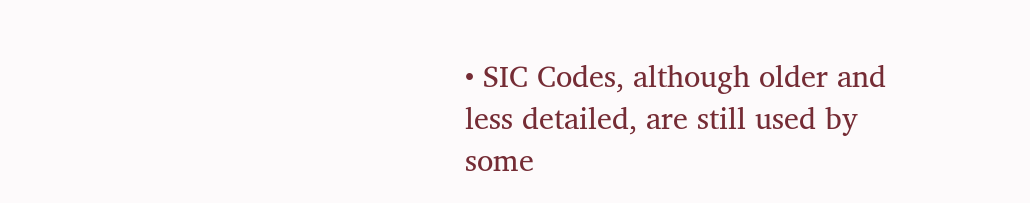• SIC Codes, although older and less detailed, are still used by some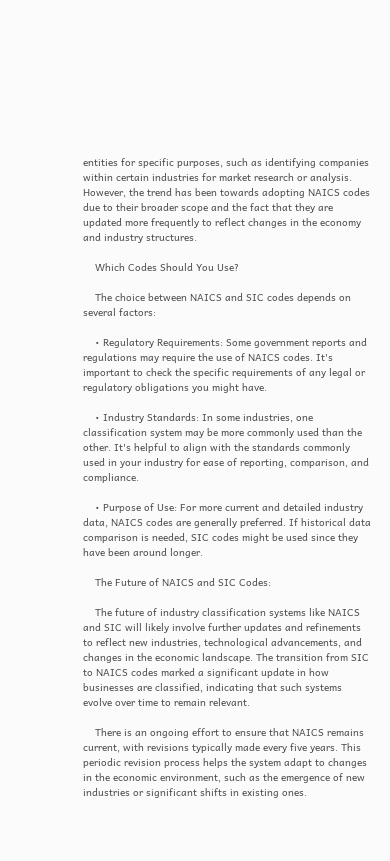entities for specific purposes, such as identifying companies within certain industries for market research or analysis. However, the trend has been towards adopting NAICS codes due to their broader scope and the fact that they are updated more frequently to reflect changes in the economy and industry structures.

    Which Codes Should You Use?

    The choice between NAICS and SIC codes depends on several factors:

    • Regulatory Requirements: Some government reports and regulations may require the use of NAICS codes. It's important to check the specific requirements of any legal or regulatory obligations you might have.

    • Industry Standards: In some industries, one classification system may be more commonly used than the other. It's helpful to align with the standards commonly used in your industry for ease of reporting, comparison, and compliance.

    • Purpose of Use: For more current and detailed industry data, NAICS codes are generally preferred. If historical data comparison is needed, SIC codes might be used since they have been around longer.

    The Future of NAICS and SIC Codes:

    The future of industry classification systems like NAICS and SIC will likely involve further updates and refinements to reflect new industries, technological advancements, and changes in the economic landscape. The transition from SIC to NAICS codes marked a significant update in how businesses are classified, indicating that such systems evolve over time to remain relevant.

    There is an ongoing effort to ensure that NAICS remains current, with revisions typically made every five years. This periodic revision process helps the system adapt to changes in the economic environment, such as the emergence of new industries or significant shifts in existing ones.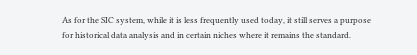As for the SIC system, while it is less frequently used today, it still serves a purpose for historical data analysis and in certain niches where it remains the standard.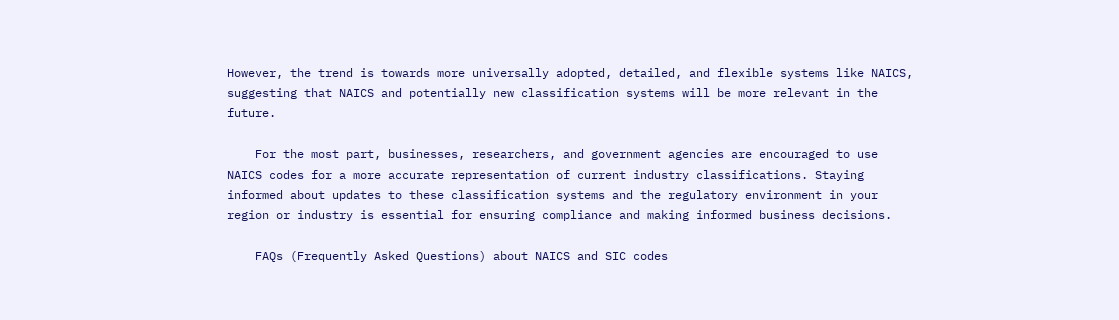However, the trend is towards more universally adopted, detailed, and flexible systems like NAICS, suggesting that NAICS and potentially new classification systems will be more relevant in the future.

    For the most part, businesses, researchers, and government agencies are encouraged to use NAICS codes for a more accurate representation of current industry classifications. Staying informed about updates to these classification systems and the regulatory environment in your region or industry is essential for ensuring compliance and making informed business decisions.

    FAQs (Frequently Asked Questions) about NAICS and SIC codes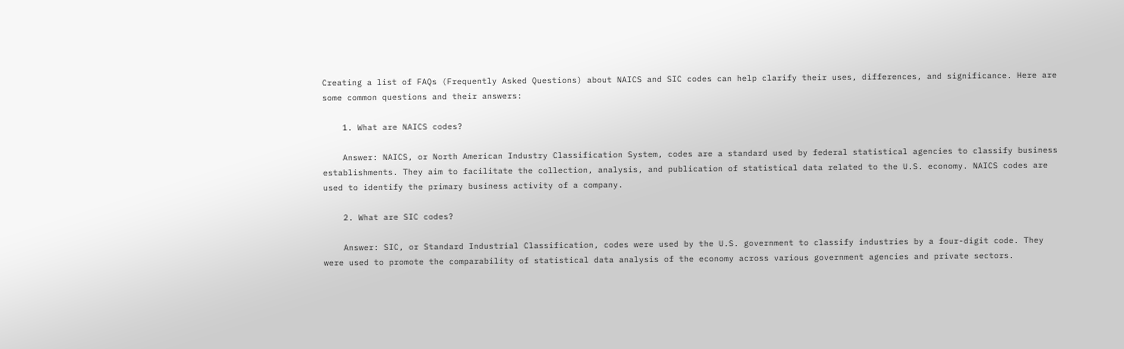Creating a list of FAQs (Frequently Asked Questions) about NAICS and SIC codes can help clarify their uses, differences, and significance. Here are some common questions and their answers:

    1. What are NAICS codes?

    Answer: NAICS, or North American Industry Classification System, codes are a standard used by federal statistical agencies to classify business establishments. They aim to facilitate the collection, analysis, and publication of statistical data related to the U.S. economy. NAICS codes are used to identify the primary business activity of a company.

    2. What are SIC codes?

    Answer: SIC, or Standard Industrial Classification, codes were used by the U.S. government to classify industries by a four-digit code. They were used to promote the comparability of statistical data analysis of the economy across various government agencies and private sectors.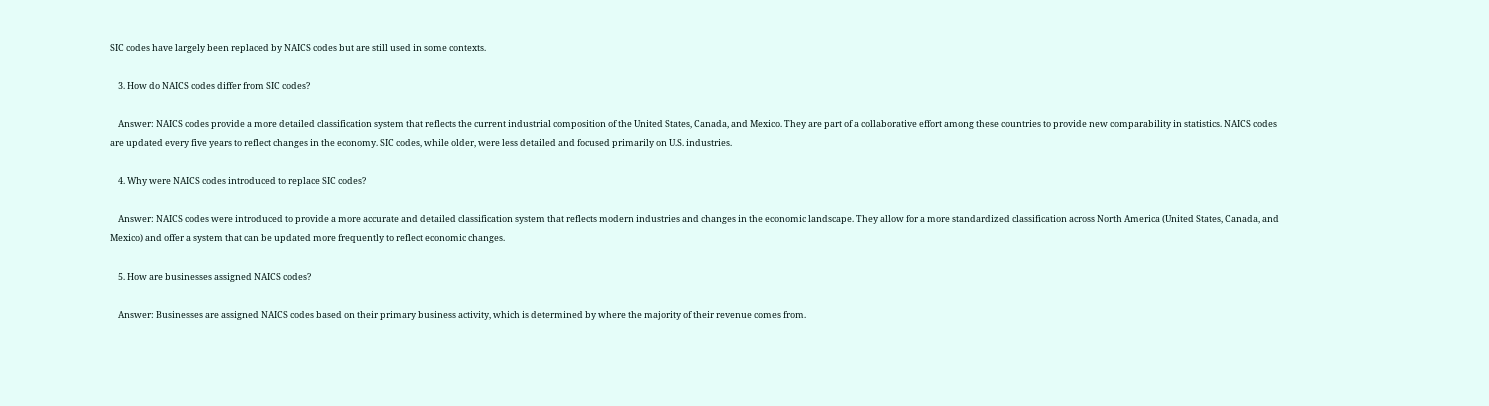SIC codes have largely been replaced by NAICS codes but are still used in some contexts.

    3. How do NAICS codes differ from SIC codes?

    Answer: NAICS codes provide a more detailed classification system that reflects the current industrial composition of the United States, Canada, and Mexico. They are part of a collaborative effort among these countries to provide new comparability in statistics. NAICS codes are updated every five years to reflect changes in the economy. SIC codes, while older, were less detailed and focused primarily on U.S. industries.

    4. Why were NAICS codes introduced to replace SIC codes?

    Answer: NAICS codes were introduced to provide a more accurate and detailed classification system that reflects modern industries and changes in the economic landscape. They allow for a more standardized classification across North America (United States, Canada, and Mexico) and offer a system that can be updated more frequently to reflect economic changes.

    5. How are businesses assigned NAICS codes?

    Answer: Businesses are assigned NAICS codes based on their primary business activity, which is determined by where the majority of their revenue comes from.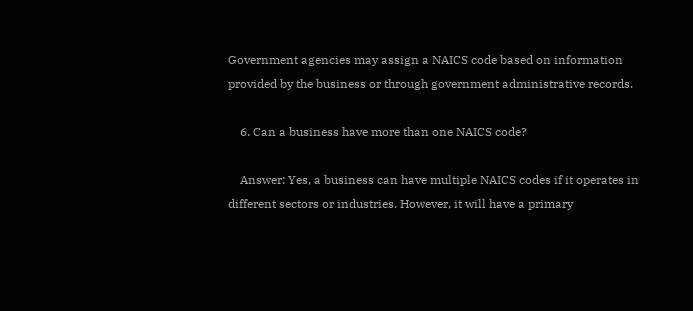Government agencies may assign a NAICS code based on information provided by the business or through government administrative records.

    6. Can a business have more than one NAICS code?

    Answer: Yes, a business can have multiple NAICS codes if it operates in different sectors or industries. However, it will have a primary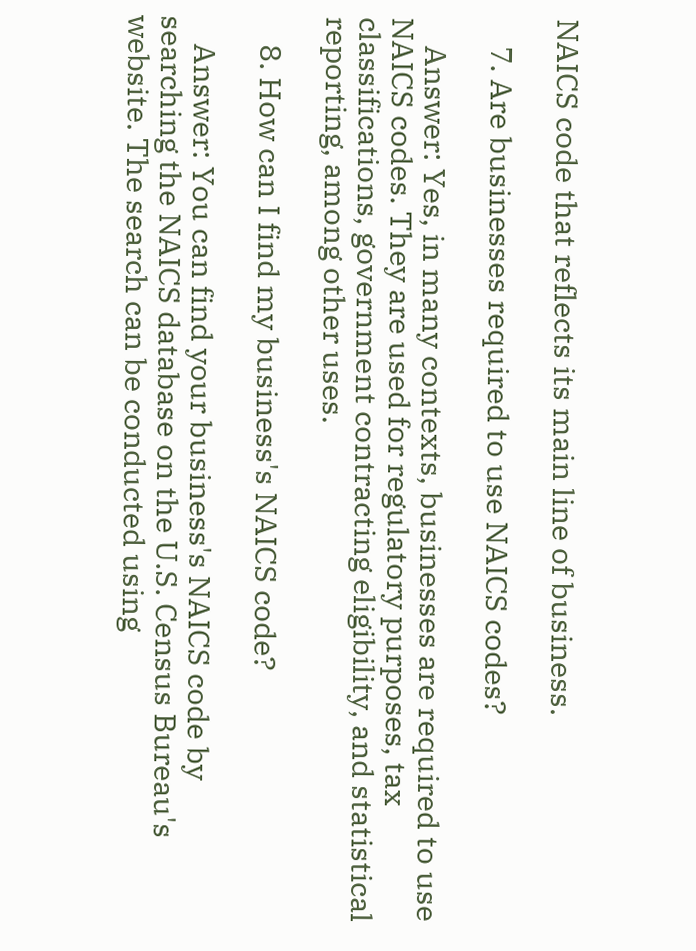NAICS code that reflects its main line of business.

    7. Are businesses required to use NAICS codes?

    Answer: Yes, in many contexts, businesses are required to use NAICS codes. They are used for regulatory purposes, tax classifications, government contracting eligibility, and statistical reporting, among other uses.

    8. How can I find my business's NAICS code?

    Answer: You can find your business's NAICS code by searching the NAICS database on the U.S. Census Bureau's website. The search can be conducted using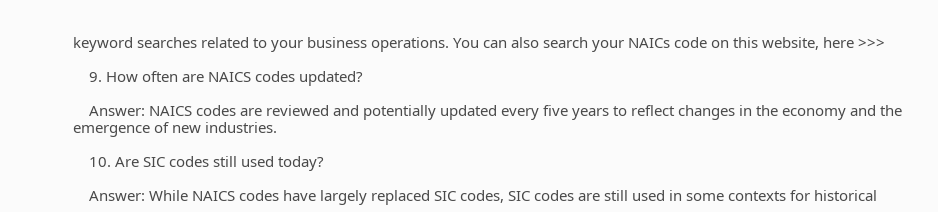keyword searches related to your business operations. You can also search your NAICs code on this website, here >>>

    9. How often are NAICS codes updated?

    Answer: NAICS codes are reviewed and potentially updated every five years to reflect changes in the economy and the emergence of new industries.

    10. Are SIC codes still used today?

    Answer: While NAICS codes have largely replaced SIC codes, SIC codes are still used in some contexts for historical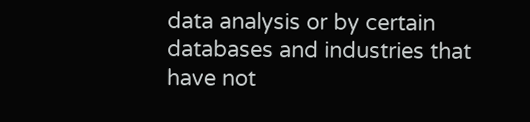data analysis or by certain databases and industries that have not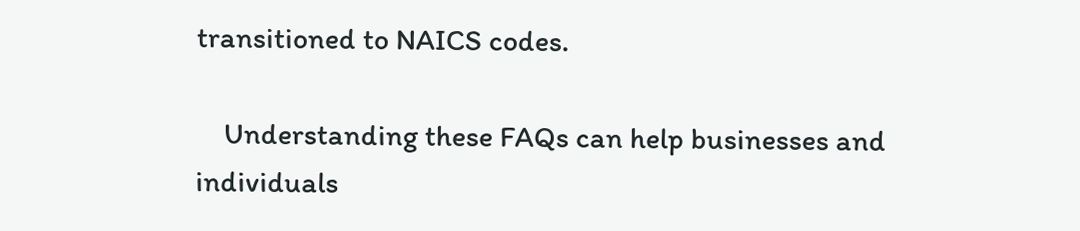transitioned to NAICS codes.

    Understanding these FAQs can help businesses and individuals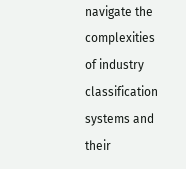navigate the complexities of industry classification systems and their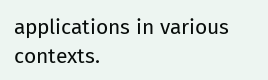applications in various contexts.